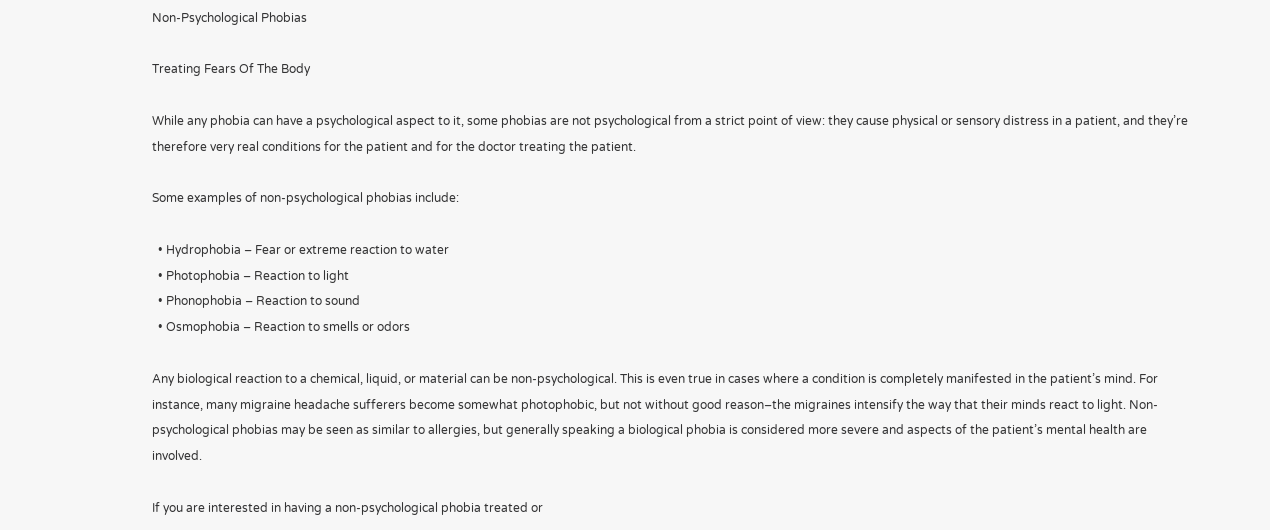Non-Psychological Phobias

Treating Fears Of The Body

While any phobia can have a psychological aspect to it, some phobias are not psychological from a strict point of view: they cause physical or sensory distress in a patient, and they’re therefore very real conditions for the patient and for the doctor treating the patient.

Some examples of non-psychological phobias include:

  • Hydrophobia – Fear or extreme reaction to water
  • Photophobia – Reaction to light
  • Phonophobia – Reaction to sound
  • Osmophobia – Reaction to smells or odors

Any biological reaction to a chemical, liquid, or material can be non-psychological. This is even true in cases where a condition is completely manifested in the patient’s mind. For instance, many migraine headache sufferers become somewhat photophobic, but not without good reason–the migraines intensify the way that their minds react to light. Non-psychological phobias may be seen as similar to allergies, but generally speaking a biological phobia is considered more severe and aspects of the patient’s mental health are involved.

If you are interested in having a non-psychological phobia treated or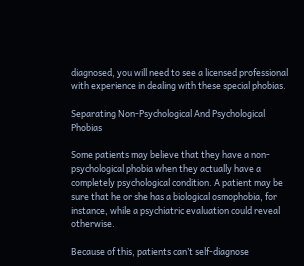diagnosed, you will need to see a licensed professional with experience in dealing with these special phobias.

Separating Non-Psychological And Psychological Phobias

Some patients may believe that they have a non-psychological phobia when they actually have a completely psychological condition. A patient may be sure that he or she has a biological osmophobia, for instance, while a psychiatric evaluation could reveal otherwise.

Because of this, patients can’t self-diagnose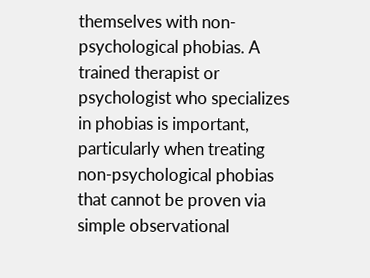themselves with non-psychological phobias. A trained therapist or psychologist who specializes in phobias is important, particularly when treating non-psychological phobias that cannot be proven via simple observational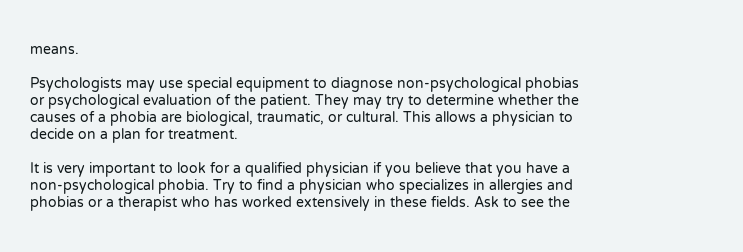means.

Psychologists may use special equipment to diagnose non-psychological phobias or psychological evaluation of the patient. They may try to determine whether the causes of a phobia are biological, traumatic, or cultural. This allows a physician to decide on a plan for treatment.

It is very important to look for a qualified physician if you believe that you have a non-psychological phobia. Try to find a physician who specializes in allergies and phobias or a therapist who has worked extensively in these fields. Ask to see the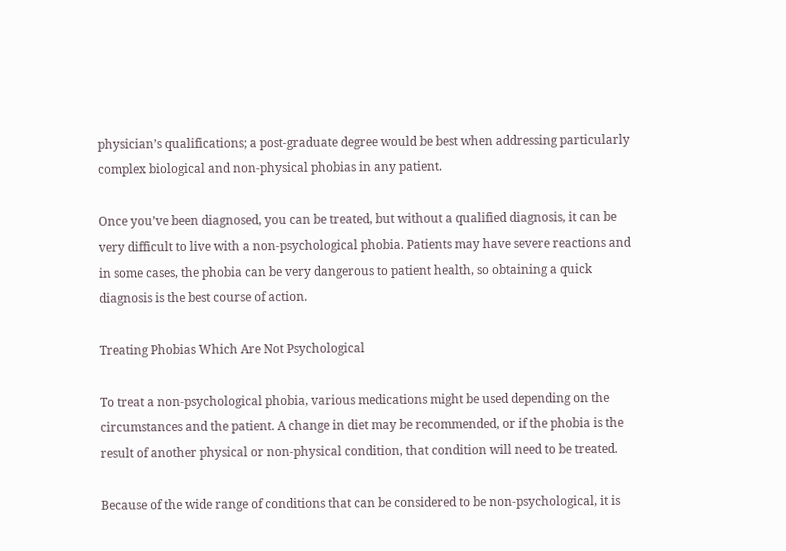physician’s qualifications; a post-graduate degree would be best when addressing particularly complex biological and non-physical phobias in any patient.

Once you’ve been diagnosed, you can be treated, but without a qualified diagnosis, it can be very difficult to live with a non-psychological phobia. Patients may have severe reactions and in some cases, the phobia can be very dangerous to patient health, so obtaining a quick diagnosis is the best course of action.

Treating Phobias Which Are Not Psychological

To treat a non-psychological phobia, various medications might be used depending on the circumstances and the patient. A change in diet may be recommended, or if the phobia is the result of another physical or non-physical condition, that condition will need to be treated.

Because of the wide range of conditions that can be considered to be non-psychological, it is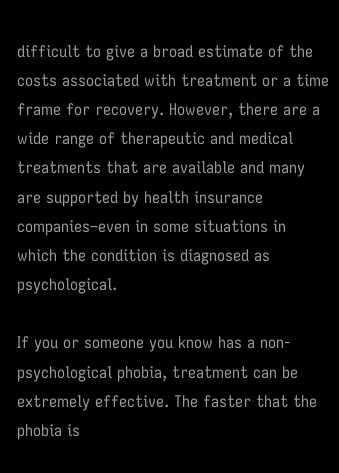difficult to give a broad estimate of the costs associated with treatment or a time frame for recovery. However, there are a wide range of therapeutic and medical treatments that are available and many are supported by health insurance companies–even in some situations in which the condition is diagnosed as psychological.

If you or someone you know has a non-psychological phobia, treatment can be extremely effective. The faster that the phobia is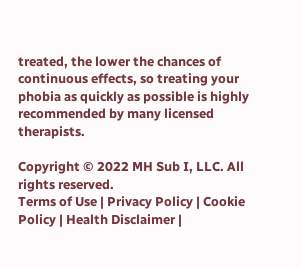treated, the lower the chances of continuous effects, so treating your phobia as quickly as possible is highly recommended by many licensed therapists.

Copyright © 2022 MH Sub I, LLC. All rights reserved.
Terms of Use | Privacy Policy | Cookie Policy | Health Disclaimer |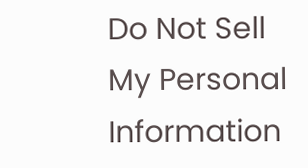Do Not Sell My Personal Information